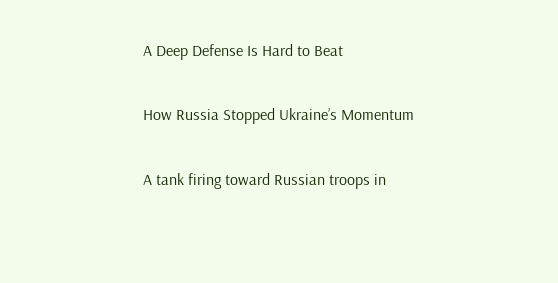A Deep Defense Is Hard to Beat

How Russia Stopped Ukraine’s Momentum

A tank firing toward Russian troops in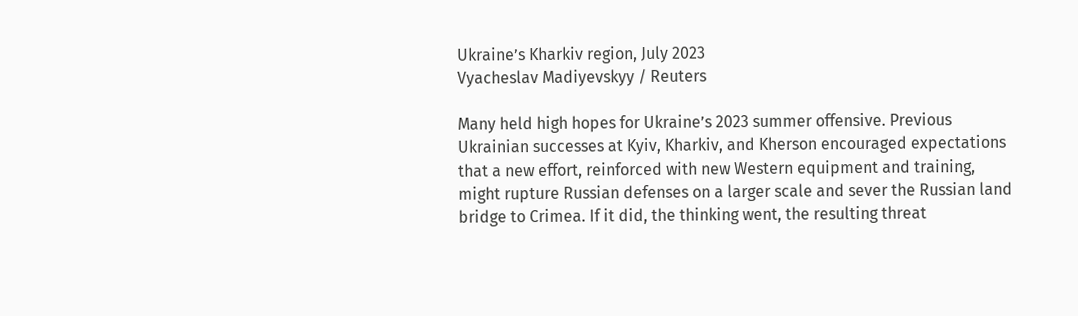Ukraine’s Kharkiv region, July 2023
Vyacheslav Madiyevskyy / Reuters

Many held high hopes for Ukraine’s 2023 summer offensive. Previous Ukrainian successes at Kyiv, Kharkiv, and Kherson encouraged expectations that a new effort, reinforced with new Western equipment and training, might rupture Russian defenses on a larger scale and sever the Russian land bridge to Crimea. If it did, the thinking went, the resulting threat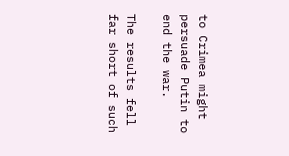to Crimea might persuade Putin to end the war.

The results fell far short of such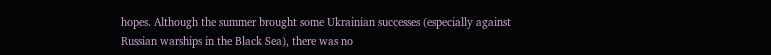hopes. Although the summer brought some Ukrainian successes (especially against Russian warships in the Black Sea), there was no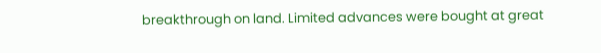breakthrough on land. Limited advances were bought at great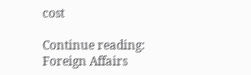cost

Continue reading: Foreign Affairs